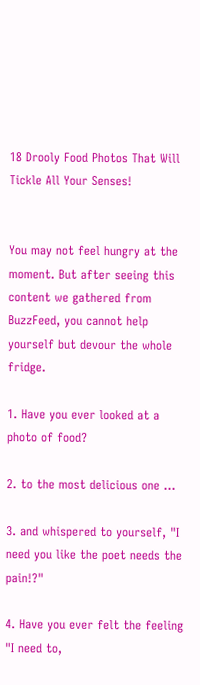18 Drooly Food Photos That Will Tickle All Your Senses!


You may not feel hungry at the moment. But after seeing this content we gathered from BuzzFeed, you cannot help yourself but devour the whole fridge.

1. Have you ever looked at a photo of food?

2. to the most delicious one ...

3. and whispered to yourself, "I need you like the poet needs the pain!?"

4. Have you ever felt the feeling "I need to,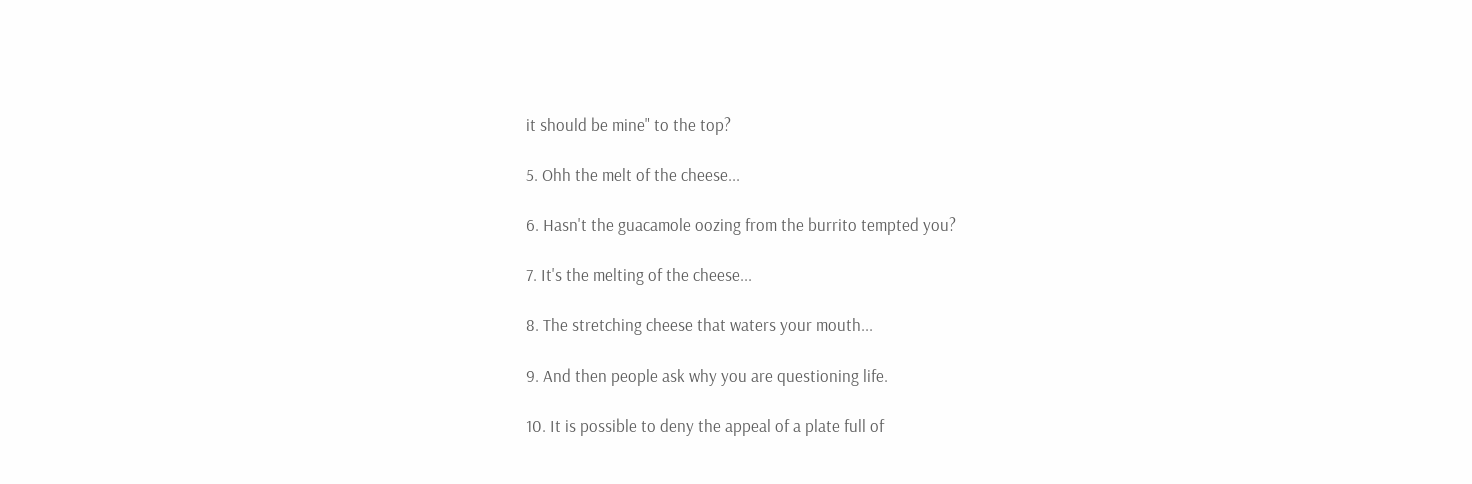it should be mine" to the top?

5. Ohh the melt of the cheese...

6. Hasn't the guacamole oozing from the burrito tempted you?

7. It's the melting of the cheese...

8. The stretching cheese that waters your mouth...

9. And then people ask why you are questioning life.

10. It is possible to deny the appeal of a plate full of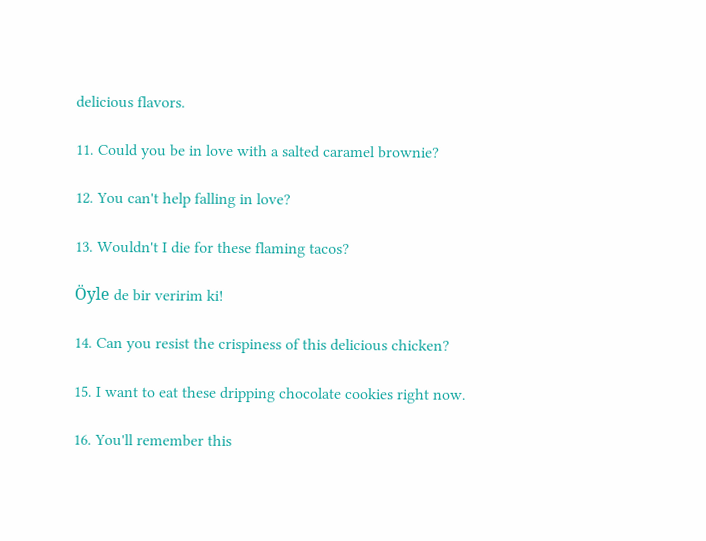delicious flavors.

11. Could you be in love with a salted caramel brownie?

12. You can't help falling in love?

13. Wouldn't I die for these flaming tacos?

Öyle de bir veririm ki!

14. Can you resist the crispiness of this delicious chicken?

15. I want to eat these dripping chocolate cookies right now.

16. You'll remember this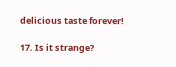delicious taste forever!

17. Is it strange?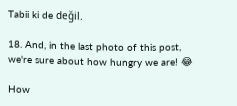Tabii ki de değil.

18. And, in the last photo of this post, we're sure about how hungry we are! 😂

How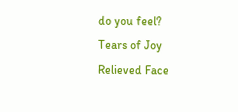do you feel?
Tears of Joy
Relieved Face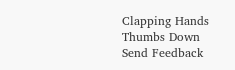Clapping Hands
Thumbs Down
Send Feedback